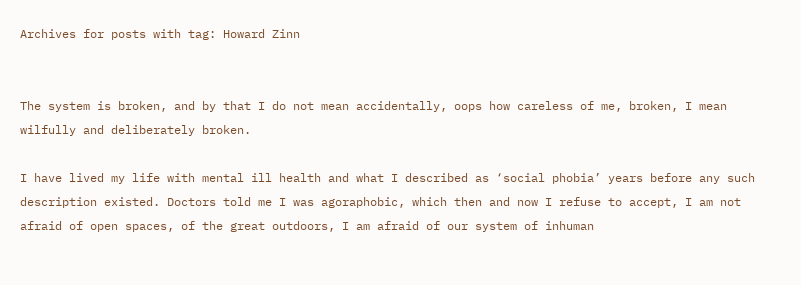Archives for posts with tag: Howard Zinn


The system is broken, and by that I do not mean accidentally, oops how careless of me, broken, I mean wilfully and deliberately broken.

I have lived my life with mental ill health and what I described as ‘social phobia’ years before any such description existed. Doctors told me I was agoraphobic, which then and now I refuse to accept, I am not afraid of open spaces, of the great outdoors, I am afraid of our system of inhuman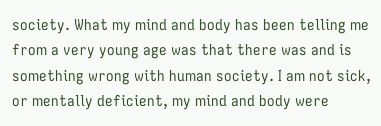society. What my mind and body has been telling me from a very young age was that there was and is something wrong with human society. I am not sick, or mentally deficient, my mind and body were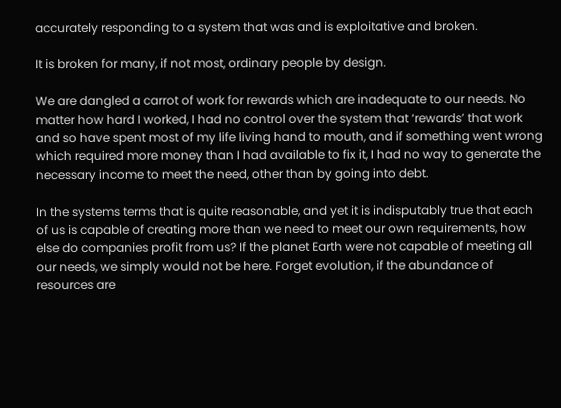accurately responding to a system that was and is exploitative and broken.

It is broken for many, if not most, ordinary people by design.

We are dangled a carrot of work for rewards which are inadequate to our needs. No matter how hard I worked, I had no control over the system that ‘rewards’ that work and so have spent most of my life living hand to mouth, and if something went wrong which required more money than I had available to fix it, I had no way to generate the necessary income to meet the need, other than by going into debt.

In the systems terms that is quite reasonable, and yet it is indisputably true that each of us is capable of creating more than we need to meet our own requirements, how else do companies profit from us? If the planet Earth were not capable of meeting all our needs, we simply would not be here. Forget evolution, if the abundance of resources are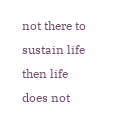not there to sustain life then life does not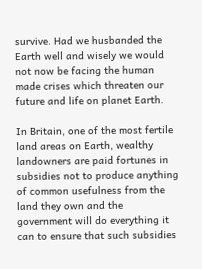survive. Had we husbanded the Earth well and wisely we would not now be facing the human made crises which threaten our future and life on planet Earth.

In Britain, one of the most fertile land areas on Earth, wealthy landowners are paid fortunes in subsidies not to produce anything of common usefulness from the land they own and the government will do everything it can to ensure that such subsidies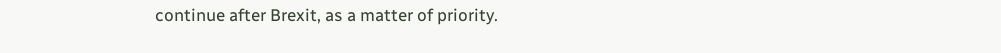continue after Brexit, as a matter of priority.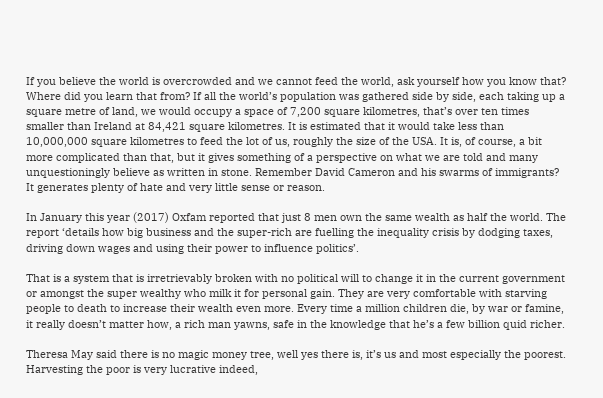If you believe the world is overcrowded and we cannot feed the world, ask yourself how you know that? Where did you learn that from? If all the world’s population was gathered side by side, each taking up a square metre of land, we would occupy a space of 7,200 square kilometres, that’s over ten times smaller than Ireland at 84,421 square kilometres. It is estimated that it would take less than 10,000,000 square kilometres to feed the lot of us, roughly the size of the USA. It is, of course, a bit more complicated than that, but it gives something of a perspective on what we are told and many unquestioningly believe as written in stone. Remember David Cameron and his swarms of immigrants? It generates plenty of hate and very little sense or reason.

In January this year (2017) Oxfam reported that just 8 men own the same wealth as half the world. The report ‘details how big business and the super-rich are fuelling the inequality crisis by dodging taxes, driving down wages and using their power to influence politics’.

That is a system that is irretrievably broken with no political will to change it in the current government or amongst the super wealthy who milk it for personal gain. They are very comfortable with starving people to death to increase their wealth even more. Every time a million children die, by war or famine, it really doesn’t matter how, a rich man yawns, safe in the knowledge that he’s a few billion quid richer.

Theresa May said there is no magic money tree, well yes there is, it’s us and most especially the poorest. Harvesting the poor is very lucrative indeed,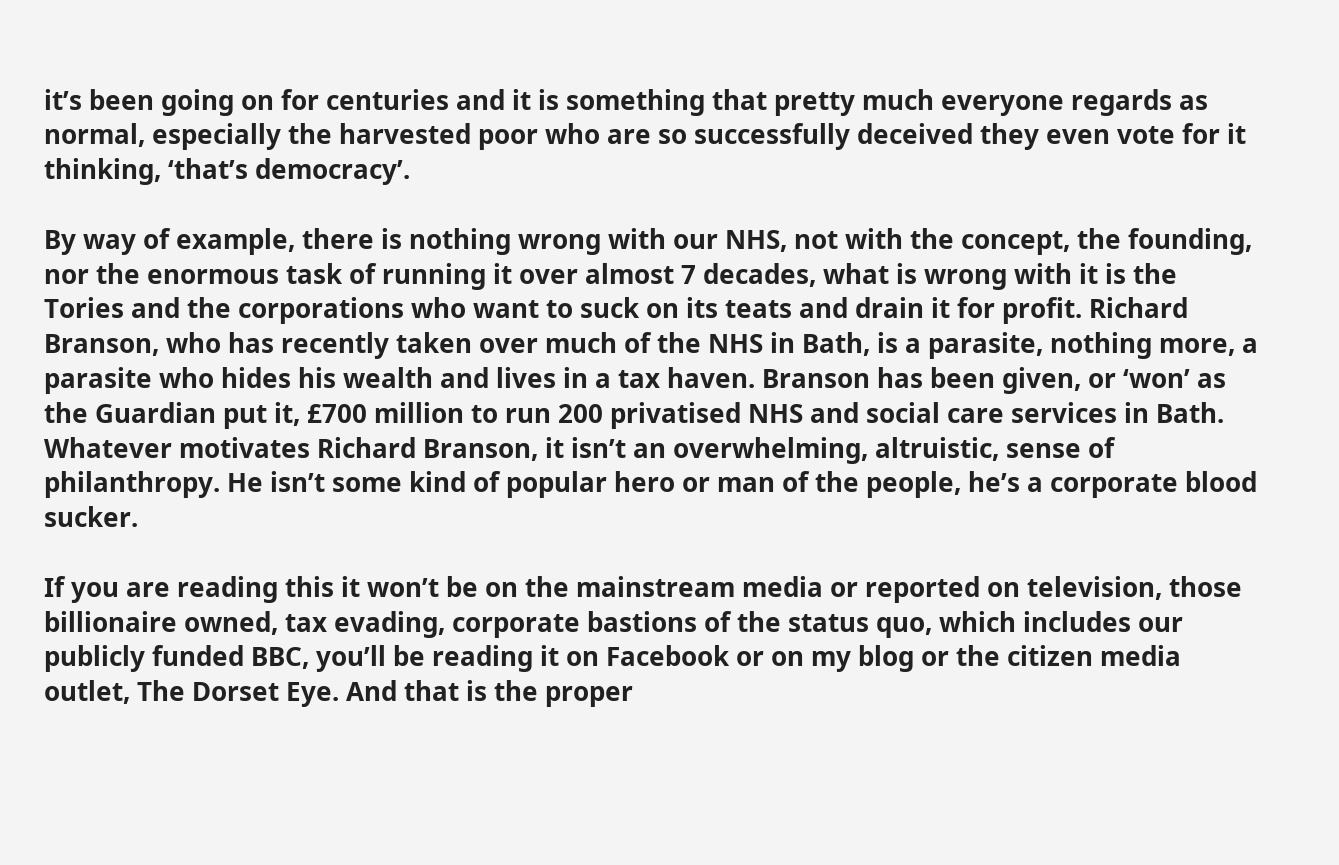it’s been going on for centuries and it is something that pretty much everyone regards as normal, especially the harvested poor who are so successfully deceived they even vote for it thinking, ‘that’s democracy’.

By way of example, there is nothing wrong with our NHS, not with the concept, the founding, nor the enormous task of running it over almost 7 decades, what is wrong with it is the Tories and the corporations who want to suck on its teats and drain it for profit. Richard Branson, who has recently taken over much of the NHS in Bath, is a parasite, nothing more, a parasite who hides his wealth and lives in a tax haven. Branson has been given, or ‘won’ as the Guardian put it, £700 million to run 200 privatised NHS and social care services in Bath. Whatever motivates Richard Branson, it isn’t an overwhelming, altruistic, sense of philanthropy. He isn’t some kind of popular hero or man of the people, he’s a corporate blood sucker.

If you are reading this it won’t be on the mainstream media or reported on television, those billionaire owned, tax evading, corporate bastions of the status quo, which includes our publicly funded BBC, you’ll be reading it on Facebook or on my blog or the citizen media outlet, The Dorset Eye. And that is the proper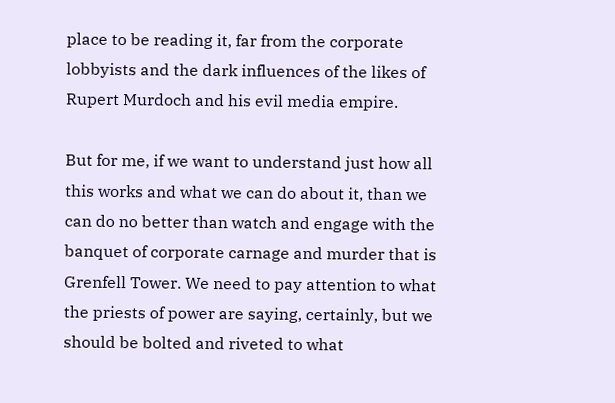place to be reading it, far from the corporate lobbyists and the dark influences of the likes of Rupert Murdoch and his evil media empire.

But for me, if we want to understand just how all this works and what we can do about it, than we can do no better than watch and engage with the banquet of corporate carnage and murder that is Grenfell Tower. We need to pay attention to what the priests of power are saying, certainly, but we should be bolted and riveted to what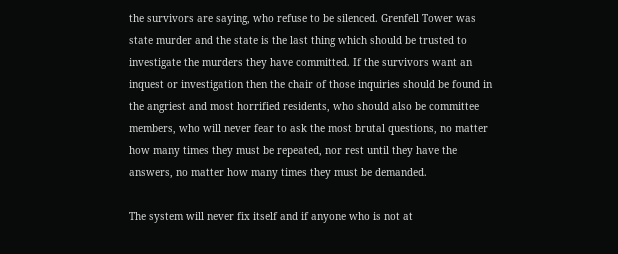the survivors are saying, who refuse to be silenced. Grenfell Tower was state murder and the state is the last thing which should be trusted to investigate the murders they have committed. If the survivors want an inquest or investigation then the chair of those inquiries should be found in the angriest and most horrified residents, who should also be committee members, who will never fear to ask the most brutal questions, no matter how many times they must be repeated, nor rest until they have the answers, no matter how many times they must be demanded.

The system will never fix itself and if anyone who is not at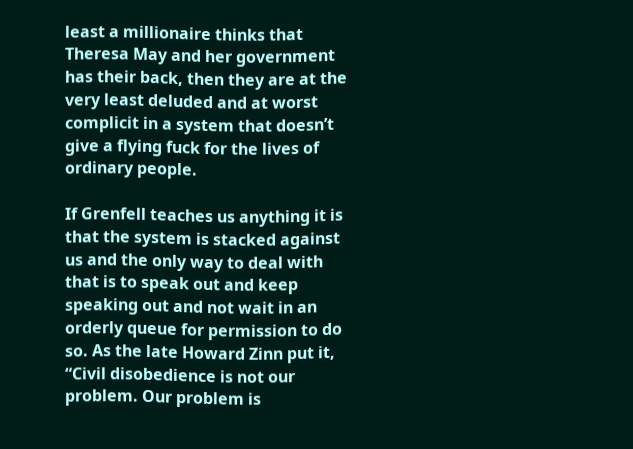least a millionaire thinks that Theresa May and her government has their back, then they are at the very least deluded and at worst complicit in a system that doesn’t give a flying fuck for the lives of ordinary people.

If Grenfell teaches us anything it is that the system is stacked against us and the only way to deal with that is to speak out and keep speaking out and not wait in an orderly queue for permission to do so. As the late Howard Zinn put it, “Civil disobedience is not our problem. Our problem is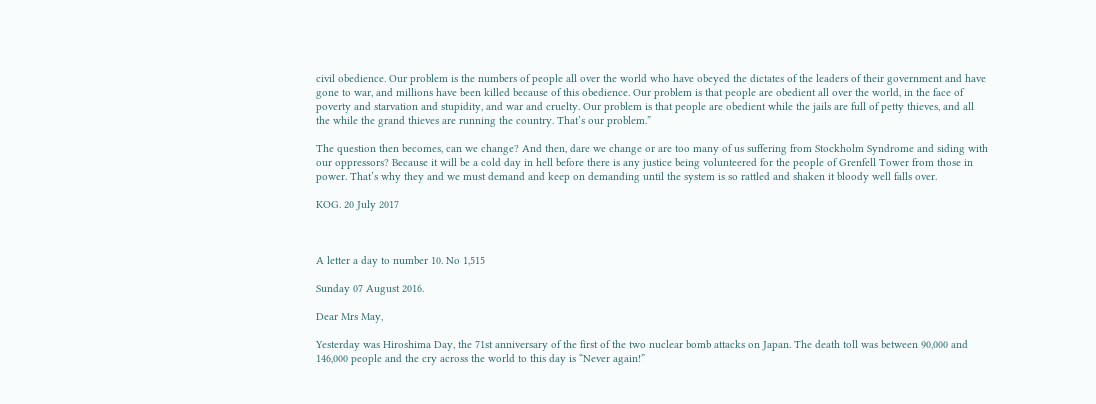civil obedience. Our problem is the numbers of people all over the world who have obeyed the dictates of the leaders of their government and have gone to war, and millions have been killed because of this obedience. Our problem is that people are obedient all over the world, in the face of poverty and starvation and stupidity, and war and cruelty. Our problem is that people are obedient while the jails are full of petty thieves, and all the while the grand thieves are running the country. That’s our problem.”

The question then becomes, can we change? And then, dare we change or are too many of us suffering from Stockholm Syndrome and siding with our oppressors? Because it will be a cold day in hell before there is any justice being volunteered for the people of Grenfell Tower from those in power. That’s why they and we must demand and keep on demanding until the system is so rattled and shaken it bloody well falls over.

KOG. 20 July 2017



A letter a day to number 10. No 1,515

Sunday 07 August 2016.

Dear Mrs May,

Yesterday was Hiroshima Day, the 71st anniversary of the first of the two nuclear bomb attacks on Japan. The death toll was between 90,000 and 146,000 people and the cry across the world to this day is “Never again!”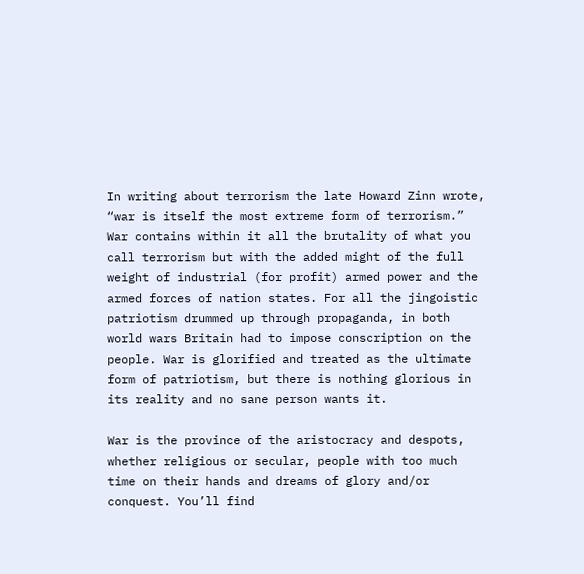In writing about terrorism the late Howard Zinn wrote, “war is itself the most extreme form of terrorism.” War contains within it all the brutality of what you call terrorism but with the added might of the full weight of industrial (for profit) armed power and the armed forces of nation states. For all the jingoistic patriotism drummed up through propaganda, in both world wars Britain had to impose conscription on the people. War is glorified and treated as the ultimate form of patriotism, but there is nothing glorious in its reality and no sane person wants it.

War is the province of the aristocracy and despots, whether religious or secular, people with too much time on their hands and dreams of glory and/or conquest. You’ll find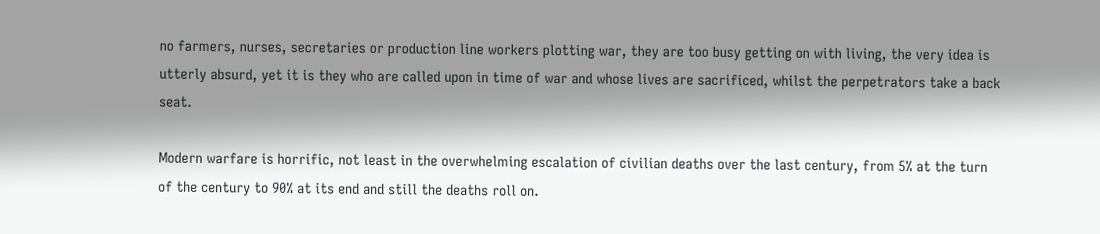no farmers, nurses, secretaries or production line workers plotting war, they are too busy getting on with living, the very idea is utterly absurd, yet it is they who are called upon in time of war and whose lives are sacrificed, whilst the perpetrators take a back seat.

Modern warfare is horrific, not least in the overwhelming escalation of civilian deaths over the last century, from 5% at the turn of the century to 90% at its end and still the deaths roll on.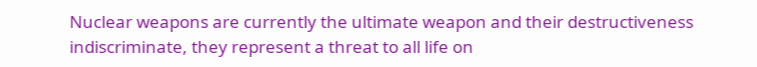Nuclear weapons are currently the ultimate weapon and their destructiveness indiscriminate, they represent a threat to all life on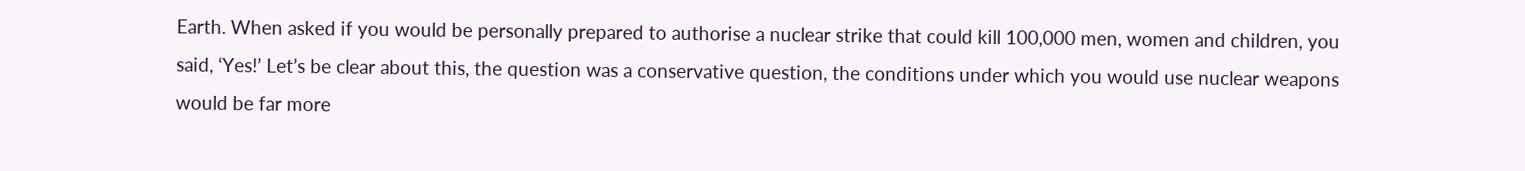Earth. When asked if you would be personally prepared to authorise a nuclear strike that could kill 100,000 men, women and children, you said, ‘Yes!’ Let’s be clear about this, the question was a conservative question, the conditions under which you would use nuclear weapons would be far more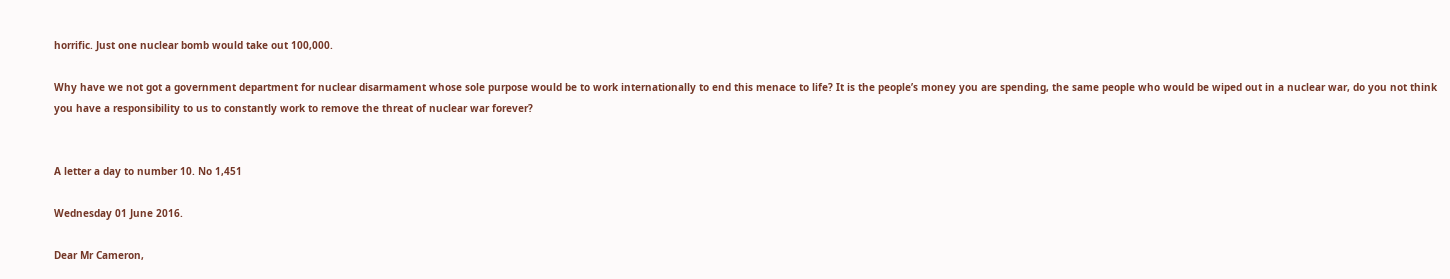horrific. Just one nuclear bomb would take out 100,000.

Why have we not got a government department for nuclear disarmament whose sole purpose would be to work internationally to end this menace to life? It is the people’s money you are spending, the same people who would be wiped out in a nuclear war, do you not think you have a responsibility to us to constantly work to remove the threat of nuclear war forever?


A letter a day to number 10. No 1,451

Wednesday 01 June 2016.

Dear Mr Cameron,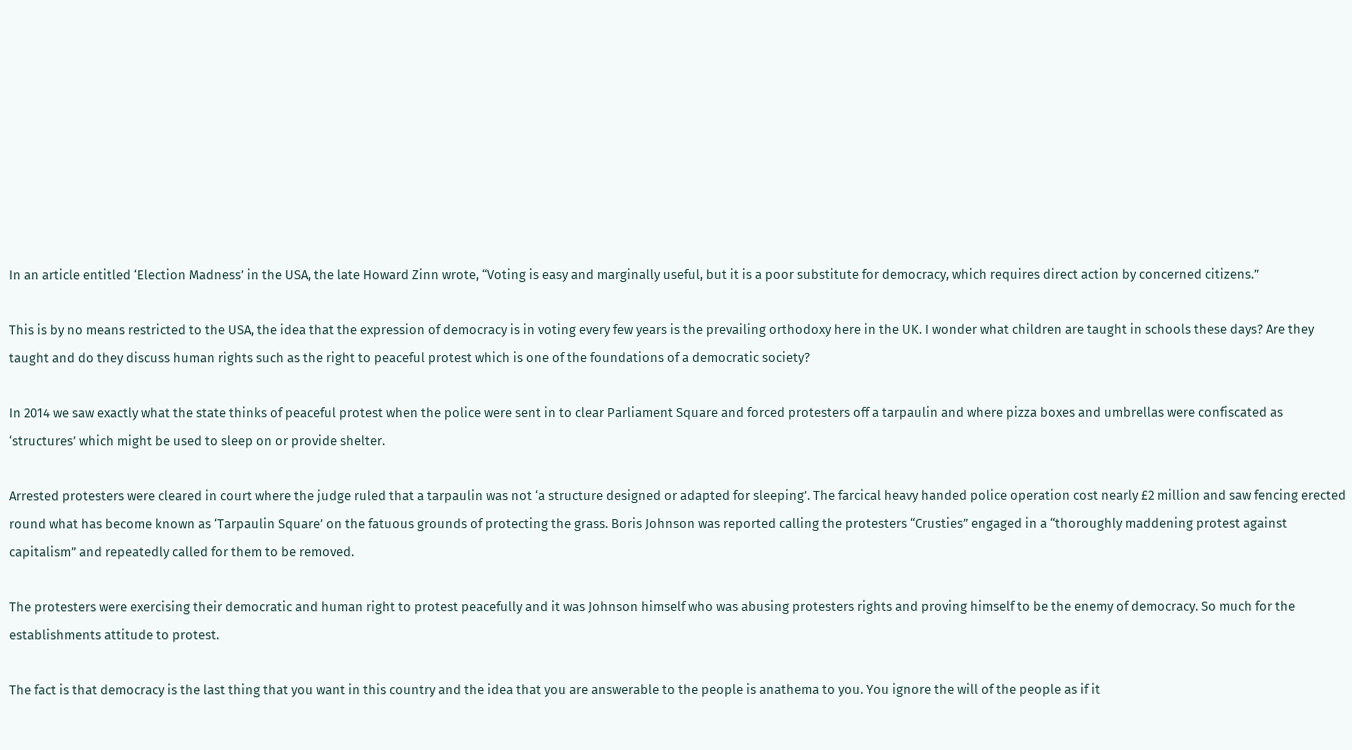In an article entitled ‘Election Madness’ in the USA, the late Howard Zinn wrote, “Voting is easy and marginally useful, but it is a poor substitute for democracy, which requires direct action by concerned citizens.”

This is by no means restricted to the USA, the idea that the expression of democracy is in voting every few years is the prevailing orthodoxy here in the UK. I wonder what children are taught in schools these days? Are they taught and do they discuss human rights such as the right to peaceful protest which is one of the foundations of a democratic society?

In 2014 we saw exactly what the state thinks of peaceful protest when the police were sent in to clear Parliament Square and forced protesters off a tarpaulin and where pizza boxes and umbrellas were confiscated as ‘structures’ which might be used to sleep on or provide shelter.

Arrested protesters were cleared in court where the judge ruled that a tarpaulin was not ‘a structure designed or adapted for sleeping’. The farcical heavy handed police operation cost nearly £2 million and saw fencing erected round what has become known as ‘Tarpaulin Square’ on the fatuous grounds of protecting the grass. Boris Johnson was reported calling the protesters “Crusties” engaged in a “thoroughly maddening protest against capitalism” and repeatedly called for them to be removed.

The protesters were exercising their democratic and human right to protest peacefully and it was Johnson himself who was abusing protesters rights and proving himself to be the enemy of democracy. So much for the establishments attitude to protest.

The fact is that democracy is the last thing that you want in this country and the idea that you are answerable to the people is anathema to you. You ignore the will of the people as if it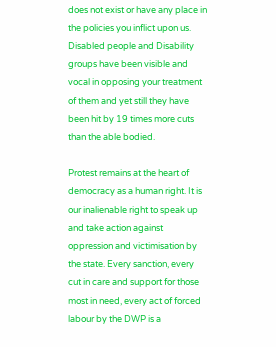does not exist or have any place in the policies you inflict upon us. Disabled people and Disability groups have been visible and vocal in opposing your treatment of them and yet still they have been hit by 19 times more cuts than the able bodied.

Protest remains at the heart of democracy as a human right. It is our inalienable right to speak up and take action against oppression and victimisation by the state. Every sanction, every cut in care and support for those most in need, every act of forced labour by the DWP is a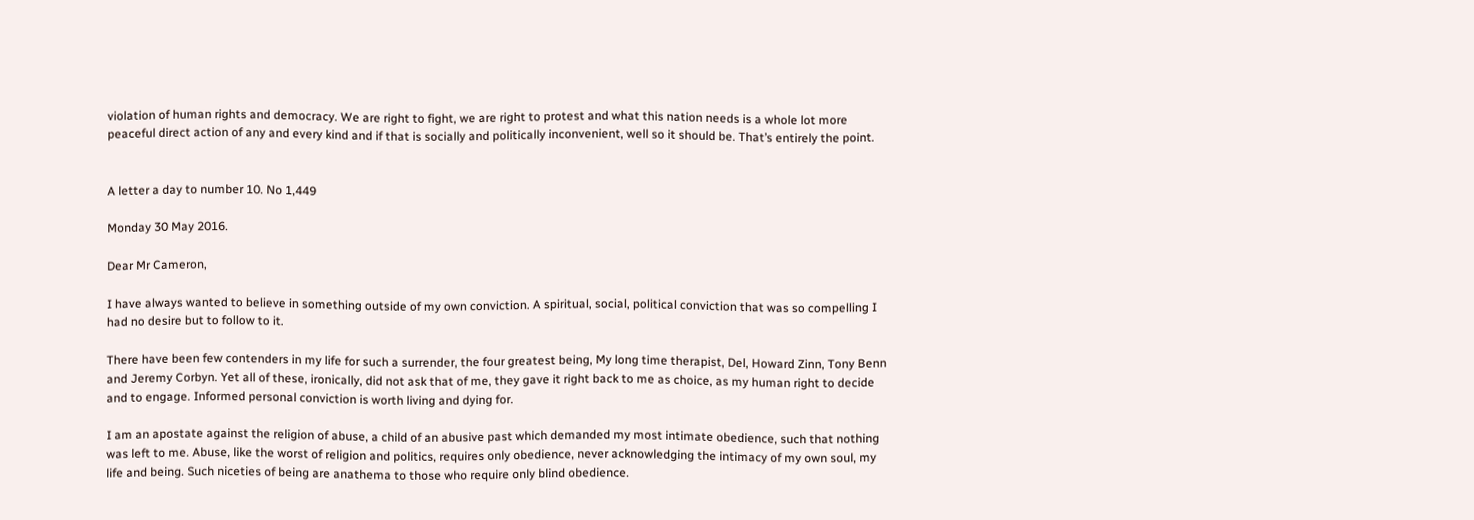violation of human rights and democracy. We are right to fight, we are right to protest and what this nation needs is a whole lot more peaceful direct action of any and every kind and if that is socially and politically inconvenient, well so it should be. That’s entirely the point.


A letter a day to number 10. No 1,449

Monday 30 May 2016.

Dear Mr Cameron,

I have always wanted to believe in something outside of my own conviction. A spiritual, social, political conviction that was so compelling I had no desire but to follow to it.

There have been few contenders in my life for such a surrender, the four greatest being, My long time therapist, Del, Howard Zinn, Tony Benn and Jeremy Corbyn. Yet all of these, ironically, did not ask that of me, they gave it right back to me as choice, as my human right to decide and to engage. Informed personal conviction is worth living and dying for.

I am an apostate against the religion of abuse, a child of an abusive past which demanded my most intimate obedience, such that nothing was left to me. Abuse, like the worst of religion and politics, requires only obedience, never acknowledging the intimacy of my own soul, my life and being. Such niceties of being are anathema to those who require only blind obedience.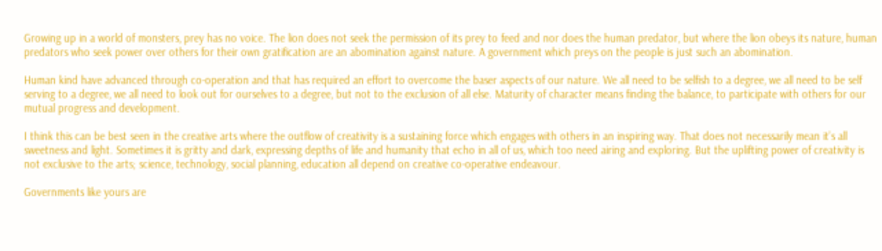Growing up in a world of monsters, prey has no voice. The lion does not seek the permission of its prey to feed and nor does the human predator, but where the lion obeys its nature, human predators who seek power over others for their own gratification are an abomination against nature. A government which preys on the people is just such an abomination.

Human kind have advanced through co-operation and that has required an effort to overcome the baser aspects of our nature. We all need to be selfish to a degree, we all need to be self serving to a degree, we all need to look out for ourselves to a degree, but not to the exclusion of all else. Maturity of character means finding the balance, to participate with others for our mutual progress and development.

I think this can be best seen in the creative arts where the outflow of creativity is a sustaining force which engages with others in an inspiring way. That does not necessarily mean it’s all sweetness and light. Sometimes it is gritty and dark, expressing depths of life and humanity that echo in all of us, which too need airing and exploring. But the uplifting power of creativity is not exclusive to the arts; science, technology, social planning, education all depend on creative co-operative endeavour.

Governments like yours are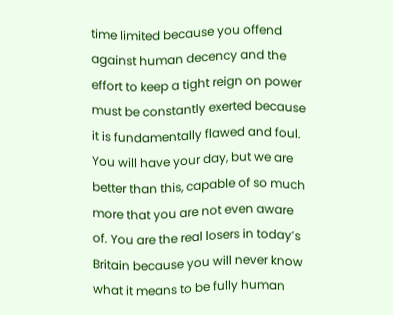time limited because you offend against human decency and the effort to keep a tight reign on power must be constantly exerted because it is fundamentally flawed and foul. You will have your day, but we are better than this, capable of so much more that you are not even aware of. You are the real losers in today’s Britain because you will never know what it means to be fully human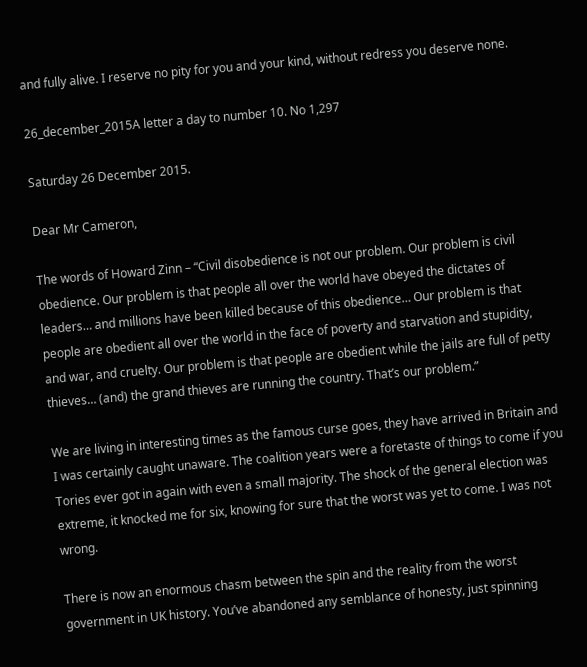and fully alive. I reserve no pity for you and your kind, without redress you deserve none.

26_december_2015A letter a day to number 10. No 1,297

Saturday 26 December 2015.

Dear Mr Cameron,

The words of Howard Zinn – “Civil disobedience is not our problem. Our problem is civil obedience. Our problem is that people all over the world have obeyed the dictates of leaders… and millions have been killed because of this obedience… Our problem is that people are obedient all over the world in the face of poverty and starvation and stupidity, and war, and cruelty. Our problem is that people are obedient while the jails are full of petty thieves… (and) the grand thieves are running the country. That’s our problem.”

We are living in interesting times as the famous curse goes, they have arrived in Britain and I was certainly caught unaware. The coalition years were a foretaste of things to come if you Tories ever got in again with even a small majority. The shock of the general election was extreme, it knocked me for six, knowing for sure that the worst was yet to come. I was not wrong.

There is now an enormous chasm between the spin and the reality from the worst government in UK history. You’ve abandoned any semblance of honesty, just spinning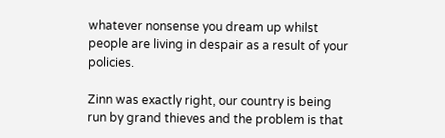whatever nonsense you dream up whilst people are living in despair as a result of your policies.

Zinn was exactly right, our country is being run by grand thieves and the problem is that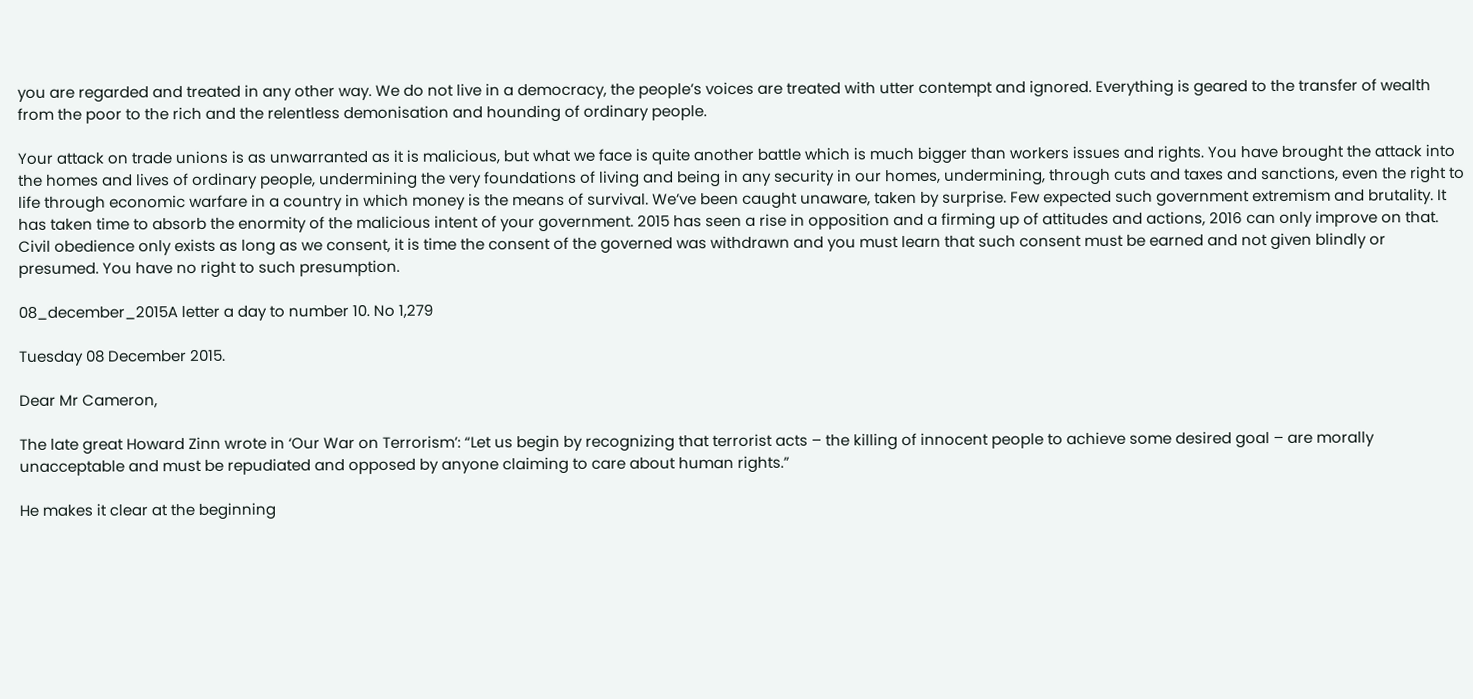you are regarded and treated in any other way. We do not live in a democracy, the people’s voices are treated with utter contempt and ignored. Everything is geared to the transfer of wealth from the poor to the rich and the relentless demonisation and hounding of ordinary people.

Your attack on trade unions is as unwarranted as it is malicious, but what we face is quite another battle which is much bigger than workers issues and rights. You have brought the attack into the homes and lives of ordinary people, undermining the very foundations of living and being in any security in our homes, undermining, through cuts and taxes and sanctions, even the right to life through economic warfare in a country in which money is the means of survival. We’ve been caught unaware, taken by surprise. Few expected such government extremism and brutality. It has taken time to absorb the enormity of the malicious intent of your government. 2015 has seen a rise in opposition and a firming up of attitudes and actions, 2016 can only improve on that. Civil obedience only exists as long as we consent, it is time the consent of the governed was withdrawn and you must learn that such consent must be earned and not given blindly or presumed. You have no right to such presumption.

08_december_2015A letter a day to number 10. No 1,279

Tuesday 08 December 2015.

Dear Mr Cameron,

The late great Howard Zinn wrote in ‘Our War on Terrorism’: “Let us begin by recognizing that terrorist acts – the killing of innocent people to achieve some desired goal – are morally unacceptable and must be repudiated and opposed by anyone claiming to care about human rights.”

He makes it clear at the beginning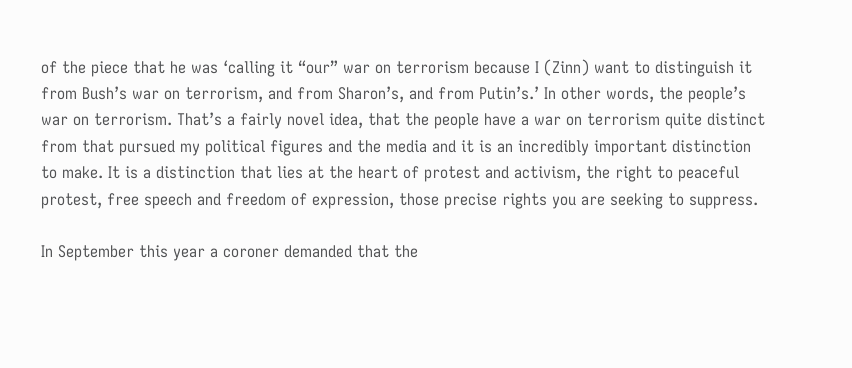of the piece that he was ‘calling it “our” war on terrorism because I (Zinn) want to distinguish it from Bush’s war on terrorism, and from Sharon’s, and from Putin’s.’ In other words, the people’s war on terrorism. That’s a fairly novel idea, that the people have a war on terrorism quite distinct from that pursued my political figures and the media and it is an incredibly important distinction to make. It is a distinction that lies at the heart of protest and activism, the right to peaceful protest, free speech and freedom of expression, those precise rights you are seeking to suppress.

In September this year a coroner demanded that the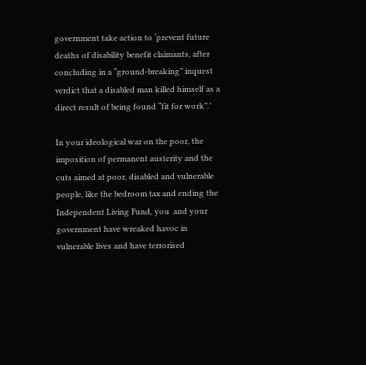government take action to ‘prevent future deaths of disability benefit claimants, after concluding in a “ground-breaking” inquest verdict that a disabled man killed himself as a direct result of being found “fit for work”.’

In your ideological war on the poor, the imposition of permanent austerity and the cuts aimed at poor, disabled and vulnerable people, like the bedroom tax and ending the Independent Living Fund, you  and your government have wreaked havoc in vulnerable lives and have terrorised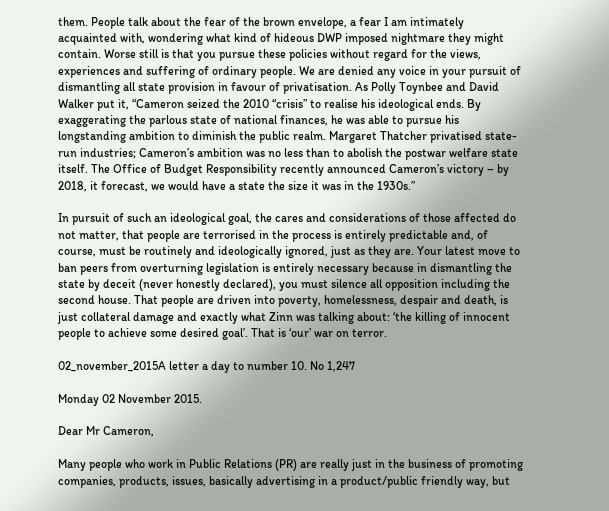them. People talk about the fear of the brown envelope, a fear I am intimately acquainted with, wondering what kind of hideous DWP imposed nightmare they might contain. Worse still is that you pursue these policies without regard for the views, experiences and suffering of ordinary people. We are denied any voice in your pursuit of dismantling all state provision in favour of privatisation. As Polly Toynbee and David Walker put it, “Cameron seized the 2010 “crisis” to realise his ideological ends. By exaggerating the parlous state of national finances, he was able to pursue his longstanding ambition to diminish the public realm. Margaret Thatcher privatised state-run industries; Cameron’s ambition was no less than to abolish the postwar welfare state itself. The Office of Budget Responsibility recently announced Cameron’s victory – by 2018, it forecast, we would have a state the size it was in the 1930s.”

In pursuit of such an ideological goal, the cares and considerations of those affected do not matter, that people are terrorised in the process is entirely predictable and, of course, must be routinely and ideologically ignored, just as they are. Your latest move to ban peers from overturning legislation is entirely necessary because in dismantling the state by deceit (never honestly declared), you must silence all opposition including the second house. That people are driven into poverty, homelessness, despair and death, is just collateral damage and exactly what Zinn was talking about: ‘the killing of innocent people to achieve some desired goal’. That is ‘our’ war on terror.

02_november_2015A letter a day to number 10. No 1,247

Monday 02 November 2015.

Dear Mr Cameron,

Many people who work in Public Relations (PR) are really just in the business of promoting companies, products, issues, basically advertising in a product/public friendly way, but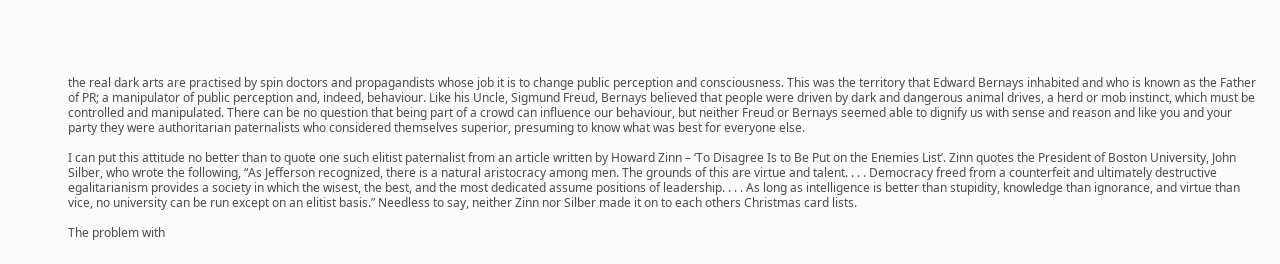the real dark arts are practised by spin doctors and propagandists whose job it is to change public perception and consciousness. This was the territory that Edward Bernays inhabited and who is known as the Father of PR; a manipulator of public perception and, indeed, behaviour. Like his Uncle, Sigmund Freud, Bernays believed that people were driven by dark and dangerous animal drives, a herd or mob instinct, which must be controlled and manipulated. There can be no question that being part of a crowd can influence our behaviour, but neither Freud or Bernays seemed able to dignify us with sense and reason and like you and your party they were authoritarian paternalists who considered themselves superior, presuming to know what was best for everyone else.

I can put this attitude no better than to quote one such elitist paternalist from an article written by Howard Zinn – ‘To Disagree Is to Be Put on the Enemies List’. Zinn quotes the President of Boston University, John Silber, who wrote the following, “As Jefferson recognized, there is a natural aristocracy among men. The grounds of this are virtue and talent. . . . Democracy freed from a counterfeit and ultimately destructive egalitarianism provides a society in which the wisest, the best, and the most dedicated assume positions of leadership. . . . As long as intelligence is better than stupidity, knowledge than ignorance, and virtue than vice, no university can be run except on an elitist basis.” Needless to say, neither Zinn nor Silber made it on to each others Christmas card lists.

The problem with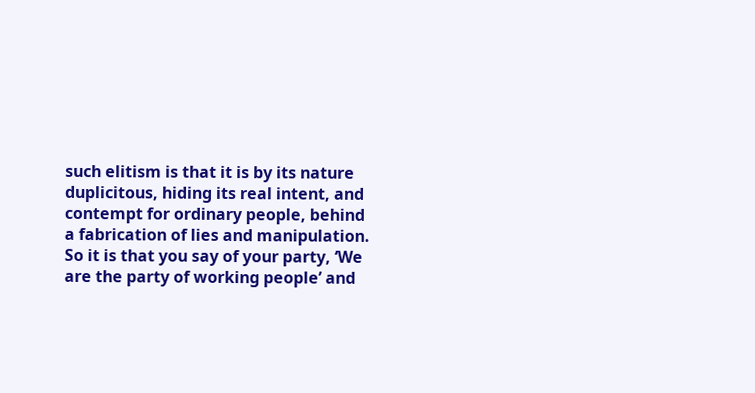such elitism is that it is by its nature duplicitous, hiding its real intent, and contempt for ordinary people, behind a fabrication of lies and manipulation. So it is that you say of your party, ‘We are the party of working people’ and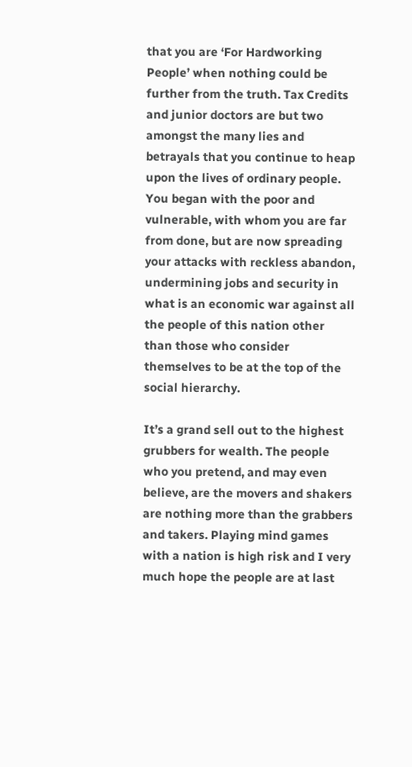that you are ‘For Hardworking People’ when nothing could be further from the truth. Tax Credits and junior doctors are but two amongst the many lies and betrayals that you continue to heap upon the lives of ordinary people. You began with the poor and vulnerable, with whom you are far from done, but are now spreading your attacks with reckless abandon, undermining jobs and security in what is an economic war against all the people of this nation other than those who consider themselves to be at the top of the social hierarchy.

It’s a grand sell out to the highest grubbers for wealth. The people who you pretend, and may even believe, are the movers and shakers are nothing more than the grabbers and takers. Playing mind games with a nation is high risk and I very much hope the people are at last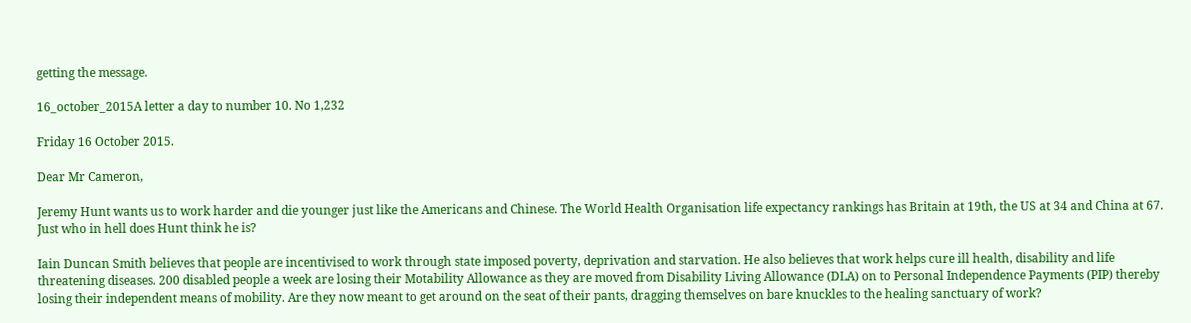getting the message.

16_october_2015A letter a day to number 10. No 1,232

Friday 16 October 2015.

Dear Mr Cameron,

Jeremy Hunt wants us to work harder and die younger just like the Americans and Chinese. The World Health Organisation life expectancy rankings has Britain at 19th, the US at 34 and China at 67. Just who in hell does Hunt think he is?

Iain Duncan Smith believes that people are incentivised to work through state imposed poverty, deprivation and starvation. He also believes that work helps cure ill health, disability and life threatening diseases. 200 disabled people a week are losing their Motability Allowance as they are moved from Disability Living Allowance (DLA) on to Personal Independence Payments (PIP) thereby losing their independent means of mobility. Are they now meant to get around on the seat of their pants, dragging themselves on bare knuckles to the healing sanctuary of work?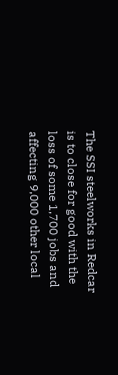The SSI steelworks in Redcar is to close for good with the loss of some 1,700 jobs and affecting 9,000 other local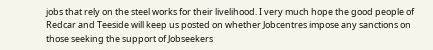jobs that rely on the steel works for their livelihood. I very much hope the good people of Redcar and Teeside will keep us posted on whether Jobcentres impose any sanctions on those seeking the support of Jobseekers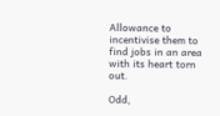Allowance to incentivise them to find jobs in an area with its heart torn out.

Odd,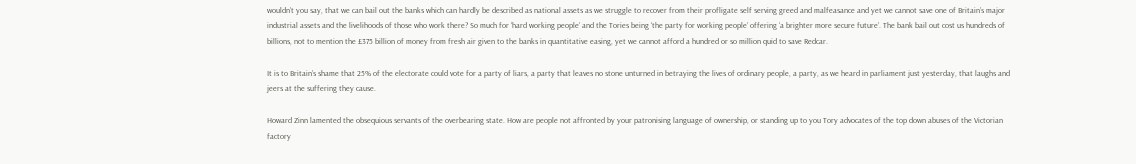wouldn’t you say, that we can bail out the banks which can hardly be described as national assets as we struggle to recover from their profligate self serving greed and malfeasance and yet we cannot save one of Britain’s major industrial assets and the livelihoods of those who work there? So much for ‘hard working people’ and the Tories being ‘the party for working people’ offering ‘a brighter more secure future’. The bank bail out cost us hundreds of billions, not to mention the £375 billion of money from fresh air given to the banks in quantitative easing, yet we cannot afford a hundred or so million quid to save Redcar.

It is to Britain’s shame that 25% of the electorate could vote for a party of liars, a party that leaves no stone unturned in betraying the lives of ordinary people, a party, as we heard in parliament just yesterday, that laughs and jeers at the suffering they cause.

Howard Zinn lamented the obsequious servants of the overbearing state. How are people not affronted by your patronising language of ownership, or standing up to you Tory advocates of the top down abuses of the Victorian factory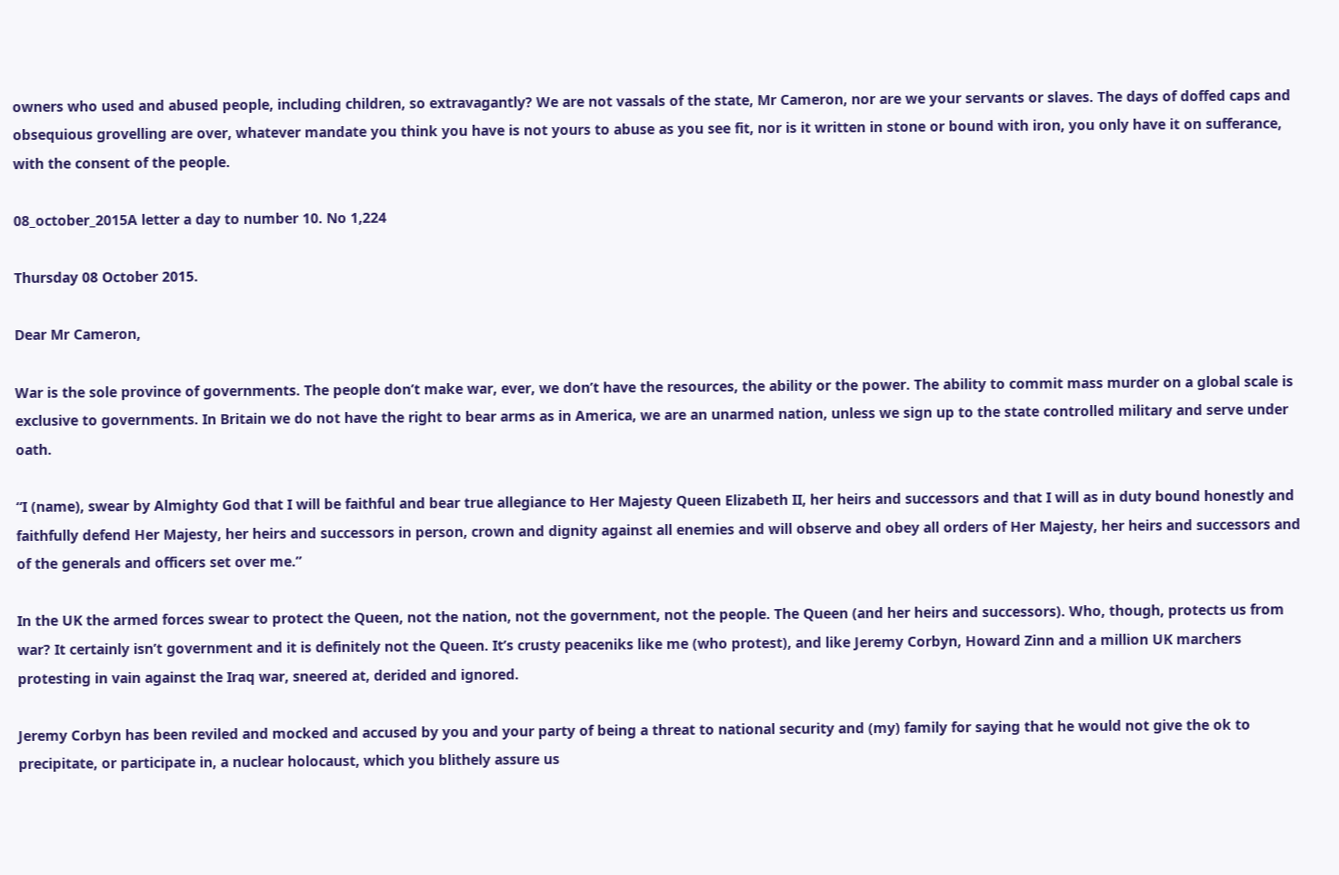owners who used and abused people, including children, so extravagantly? We are not vassals of the state, Mr Cameron, nor are we your servants or slaves. The days of doffed caps and obsequious grovelling are over, whatever mandate you think you have is not yours to abuse as you see fit, nor is it written in stone or bound with iron, you only have it on sufferance, with the consent of the people.

08_october_2015A letter a day to number 10. No 1,224

Thursday 08 October 2015.

Dear Mr Cameron,

War is the sole province of governments. The people don’t make war, ever, we don’t have the resources, the ability or the power. The ability to commit mass murder on a global scale is exclusive to governments. In Britain we do not have the right to bear arms as in America, we are an unarmed nation, unless we sign up to the state controlled military and serve under oath.

“I (name), swear by Almighty God that I will be faithful and bear true allegiance to Her Majesty Queen Elizabeth II, her heirs and successors and that I will as in duty bound honestly and faithfully defend Her Majesty, her heirs and successors in person, crown and dignity against all enemies and will observe and obey all orders of Her Majesty, her heirs and successors and of the generals and officers set over me.”

In the UK the armed forces swear to protect the Queen, not the nation, not the government, not the people. The Queen (and her heirs and successors). Who, though, protects us from war? It certainly isn’t government and it is definitely not the Queen. It’s crusty peaceniks like me (who protest), and like Jeremy Corbyn, Howard Zinn and a million UK marchers protesting in vain against the Iraq war, sneered at, derided and ignored.

Jeremy Corbyn has been reviled and mocked and accused by you and your party of being a threat to national security and (my) family for saying that he would not give the ok to precipitate, or participate in, a nuclear holocaust, which you blithely assure us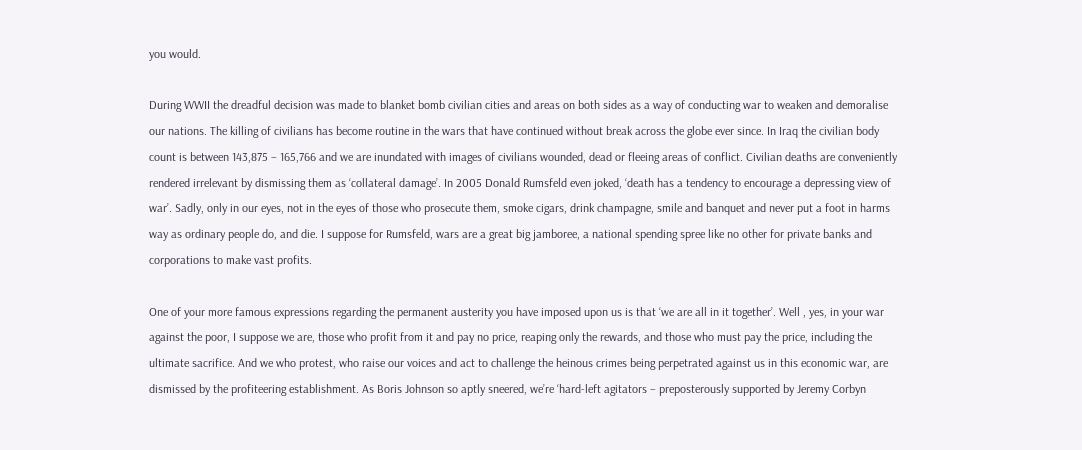you would.

During WWII the dreadful decision was made to blanket bomb civilian cities and areas on both sides as a way of conducting war to weaken and demoralise our nations. The killing of civilians has become routine in the wars that have continued without break across the globe ever since. In Iraq the civilian body count is between 143,875 – 165,766 and we are inundated with images of civilians wounded, dead or fleeing areas of conflict. Civilian deaths are conveniently rendered irrelevant by dismissing them as ‘collateral damage’. In 2005 Donald Rumsfeld even joked, ‘death has a tendency to encourage a depressing view of war’. Sadly, only in our eyes, not in the eyes of those who prosecute them, smoke cigars, drink champagne, smile and banquet and never put a foot in harms way as ordinary people do, and die. I suppose for Rumsfeld, wars are a great big jamboree, a national spending spree like no other for private banks and corporations to make vast profits.

One of your more famous expressions regarding the permanent austerity you have imposed upon us is that ‘we are all in it together’. Well , yes, in your war against the poor, I suppose we are, those who profit from it and pay no price, reaping only the rewards, and those who must pay the price, including the ultimate sacrifice. And we who protest, who raise our voices and act to challenge the heinous crimes being perpetrated against us in this economic war, are dismissed by the profiteering establishment. As Boris Johnson so aptly sneered, we’re ‘hard-left agitators – preposterously supported by Jeremy Corbyn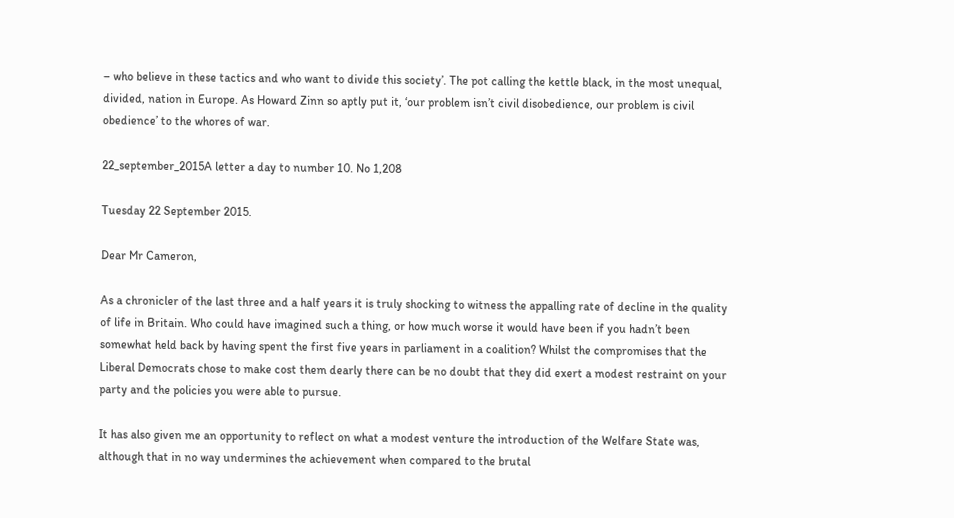– who believe in these tactics and who want to divide this society’. The pot calling the kettle black, in the most unequal, divided, nation in Europe. As Howard Zinn so aptly put it, ‘our problem isn’t civil disobedience, our problem is civil obedience’ to the whores of war.

22_september_2015A letter a day to number 10. No 1,208

Tuesday 22 September 2015.

Dear Mr Cameron,

As a chronicler of the last three and a half years it is truly shocking to witness the appalling rate of decline in the quality of life in Britain. Who could have imagined such a thing, or how much worse it would have been if you hadn’t been somewhat held back by having spent the first five years in parliament in a coalition? Whilst the compromises that the Liberal Democrats chose to make cost them dearly there can be no doubt that they did exert a modest restraint on your party and the policies you were able to pursue.

It has also given me an opportunity to reflect on what a modest venture the introduction of the Welfare State was, although that in no way undermines the achievement when compared to the brutal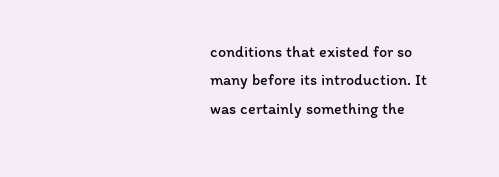conditions that existed for so many before its introduction. It was certainly something the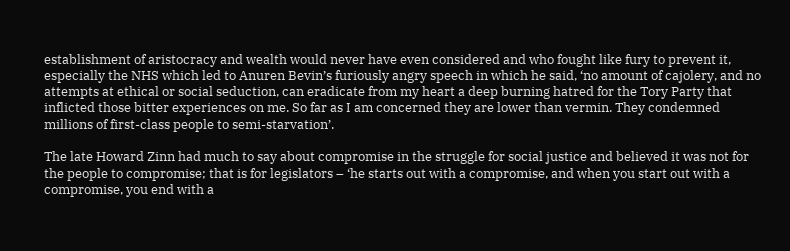establishment of aristocracy and wealth would never have even considered and who fought like fury to prevent it, especially the NHS which led to Anuren Bevin’s furiously angry speech in which he said, ‘no amount of cajolery, and no attempts at ethical or social seduction, can eradicate from my heart a deep burning hatred for the Tory Party that inflicted those bitter experiences on me. So far as I am concerned they are lower than vermin. They condemned millions of first-class people to semi-starvation’.

The late Howard Zinn had much to say about compromise in the struggle for social justice and believed it was not for the people to compromise; that is for legislators – ‘he starts out with a compromise, and when you start out with a compromise, you end with a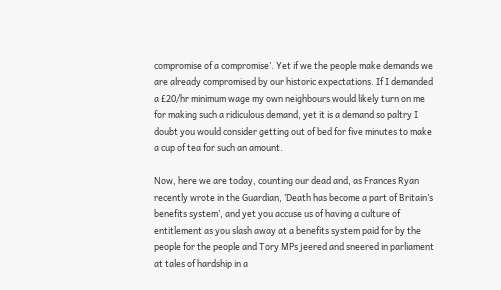compromise of a compromise’. Yet if we the people make demands we are already compromised by our historic expectations. If I demanded a £20/hr minimum wage my own neighbours would likely turn on me for making such a ridiculous demand, yet it is a demand so paltry I doubt you would consider getting out of bed for five minutes to make a cup of tea for such an amount.

Now, here we are today, counting our dead and, as Frances Ryan recently wrote in the Guardian, ‘Death has become a part of Britain’s benefits system’, and yet you accuse us of having a culture of entitlement as you slash away at a benefits system paid for by the people for the people and Tory MPs jeered and sneered in parliament at tales of hardship in a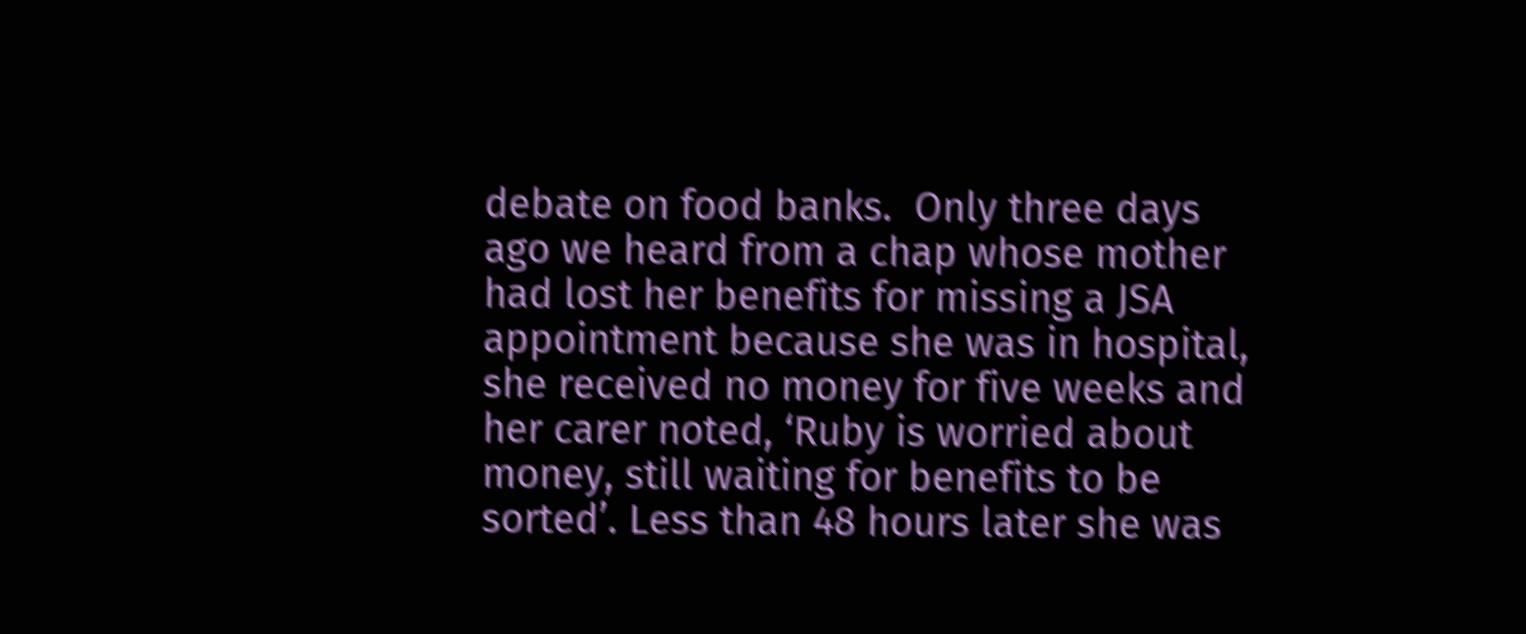debate on food banks.  Only three days ago we heard from a chap whose mother had lost her benefits for missing a JSA appointment because she was in hospital, she received no money for five weeks and her carer noted, ‘Ruby is worried about money, still waiting for benefits to be sorted’. Less than 48 hours later she was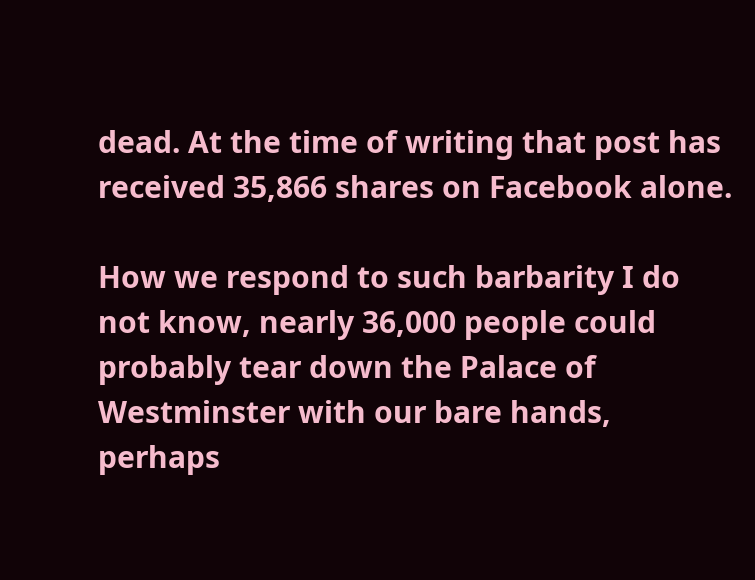dead. At the time of writing that post has received 35,866 shares on Facebook alone.

How we respond to such barbarity I do not know, nearly 36,000 people could probably tear down the Palace of Westminster with our bare hands, perhaps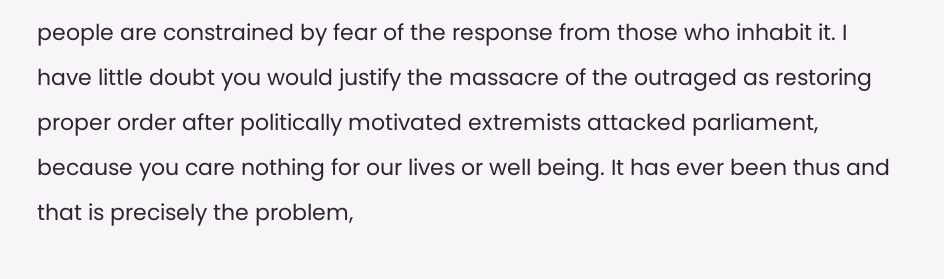people are constrained by fear of the response from those who inhabit it. I have little doubt you would justify the massacre of the outraged as restoring proper order after politically motivated extremists attacked parliament, because you care nothing for our lives or well being. It has ever been thus and that is precisely the problem,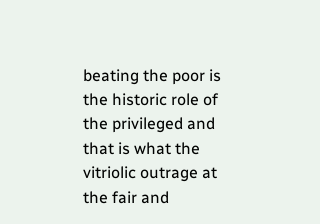beating the poor is the historic role of the privileged and that is what the vitriolic outrage at the fair and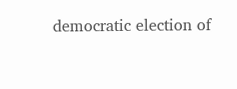democratic election of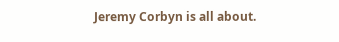Jeremy Corbyn is all about.